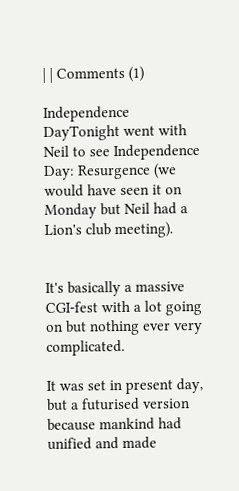| | Comments (1)

Independence DayTonight went with Neil to see Independence Day: Resurgence (we would have seen it on Monday but Neil had a Lion's club meeting).


It's basically a massive CGI-fest with a lot going on but nothing ever very complicated.

It was set in present day, but a futurised version because mankind had unified and made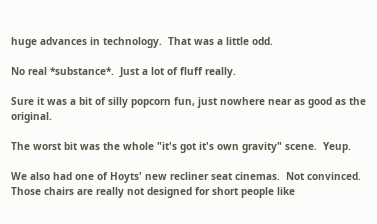huge advances in technology.  That was a little odd.

No real *substance*.  Just a lot of fluff really.

Sure it was a bit of silly popcorn fun, just nowhere near as good as the original.

The worst bit was the whole "it's got it's own gravity" scene.  Yeup.

We also had one of Hoyts' new recliner seat cinemas.  Not convinced.  Those chairs are really not designed for short people like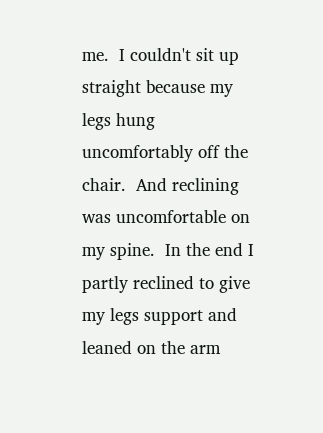me.  I couldn't sit up straight because my legs hung uncomfortably off the chair.  And reclining was uncomfortable on my spine.  In the end I partly reclined to give my legs support and leaned on the arm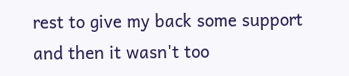rest to give my back some support and then it wasn't too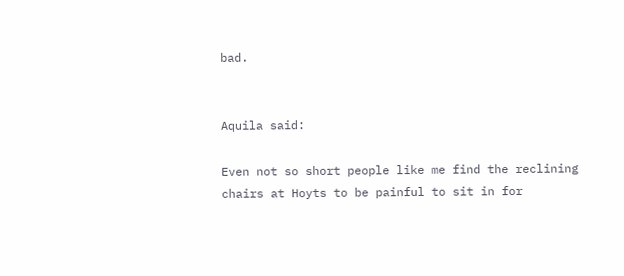bad.


Aquila said:

Even not so short people like me find the reclining chairs at Hoyts to be painful to sit in for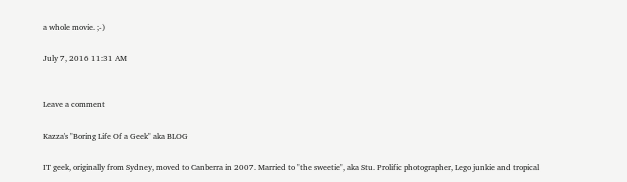a whole movie. ;-)

July 7, 2016 11:31 AM


Leave a comment

Kazza's "Boring Life Of a Geek" aka BLOG

IT geek, originally from Sydney, moved to Canberra in 2007. Married to "the sweetie", aka Stu. Prolific photographer, Lego junkie and tropical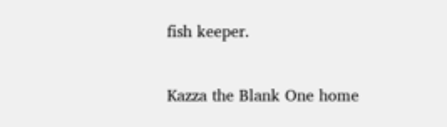fish keeper.

Kazza the Blank One home